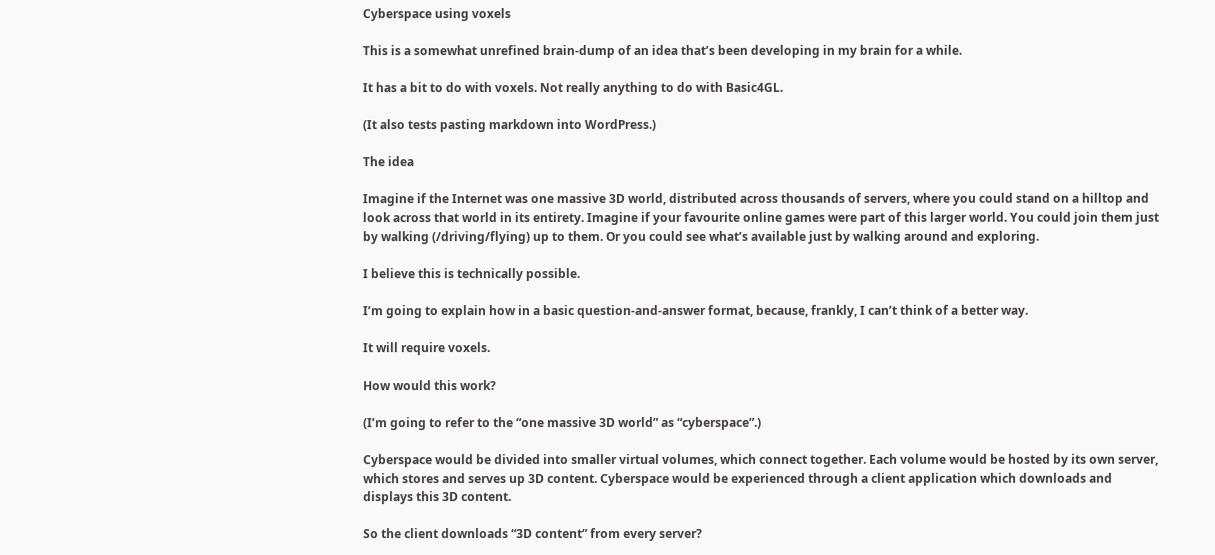Cyberspace using voxels

This is a somewhat unrefined brain-dump of an idea that’s been developing in my brain for a while.

It has a bit to do with voxels. Not really anything to do with Basic4GL.

(It also tests pasting markdown into WordPress.)

The idea

Imagine if the Internet was one massive 3D world, distributed across thousands of servers, where you could stand on a hilltop and look across that world in its entirety. Imagine if your favourite online games were part of this larger world. You could join them just by walking (/driving/flying) up to them. Or you could see what’s available just by walking around and exploring.

I believe this is technically possible.

I’m going to explain how in a basic question-and-answer format, because, frankly, I can’t think of a better way.

It will require voxels.

How would this work?

(I’m going to refer to the “one massive 3D world” as “cyberspace”.)

Cyberspace would be divided into smaller virtual volumes, which connect together. Each volume would be hosted by its own server, which stores and serves up 3D content. Cyberspace would be experienced through a client application which downloads and displays this 3D content.

So the client downloads “3D content” from every server?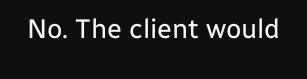No. The client would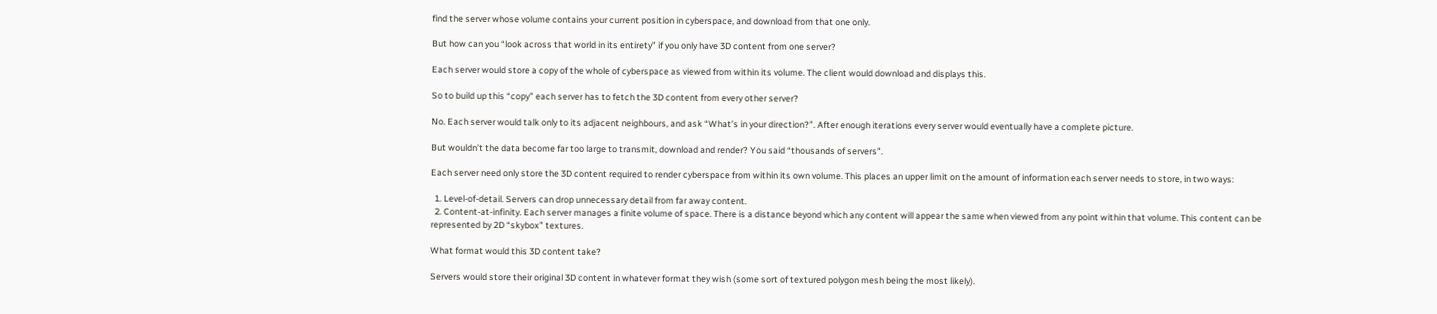find the server whose volume contains your current position in cyberspace, and download from that one only.

But how can you “look across that world in its entirety” if you only have 3D content from one server?

Each server would store a copy of the whole of cyberspace as viewed from within its volume. The client would download and displays this.

So to build up this “copy” each server has to fetch the 3D content from every other server?

No. Each server would talk only to its adjacent neighbours, and ask “What’s in your direction?”. After enough iterations every server would eventually have a complete picture.

But wouldn’t the data become far too large to transmit, download and render? You said “thousands of servers”.

Each server need only store the 3D content required to render cyberspace from within its own volume. This places an upper limit on the amount of information each server needs to store, in two ways:

  1. Level-of-detail. Servers can drop unnecessary detail from far away content.
  2. Content-at-infinity. Each server manages a finite volume of space. There is a distance beyond which any content will appear the same when viewed from any point within that volume. This content can be represented by 2D “skybox” textures.

What format would this 3D content take?

Servers would store their original 3D content in whatever format they wish (some sort of textured polygon mesh being the most likely).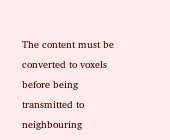The content must be converted to voxels before being transmitted to neighbouring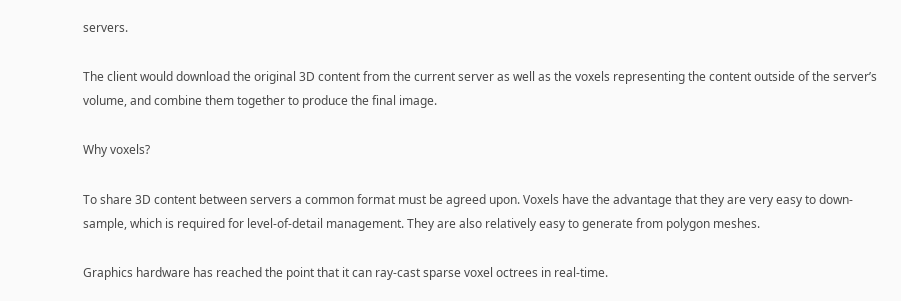servers.

The client would download the original 3D content from the current server as well as the voxels representing the content outside of the server’s volume, and combine them together to produce the final image.

Why voxels?

To share 3D content between servers a common format must be agreed upon. Voxels have the advantage that they are very easy to down-sample, which is required for level-of-detail management. They are also relatively easy to generate from polygon meshes.

Graphics hardware has reached the point that it can ray-cast sparse voxel octrees in real-time.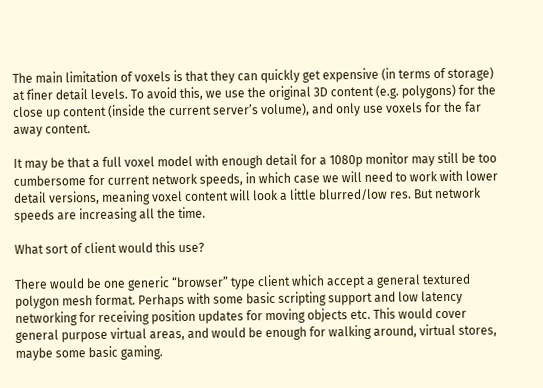The main limitation of voxels is that they can quickly get expensive (in terms of storage) at finer detail levels. To avoid this, we use the original 3D content (e.g. polygons) for the close up content (inside the current server’s volume), and only use voxels for the far away content.

It may be that a full voxel model with enough detail for a 1080p monitor may still be too cumbersome for current network speeds, in which case we will need to work with lower detail versions, meaning voxel content will look a little blurred/low res. But network speeds are increasing all the time.

What sort of client would this use?

There would be one generic “browser” type client which accept a general textured polygon mesh format. Perhaps with some basic scripting support and low latency networking for receiving position updates for moving objects etc. This would cover general purpose virtual areas, and would be enough for walking around, virtual stores, maybe some basic gaming.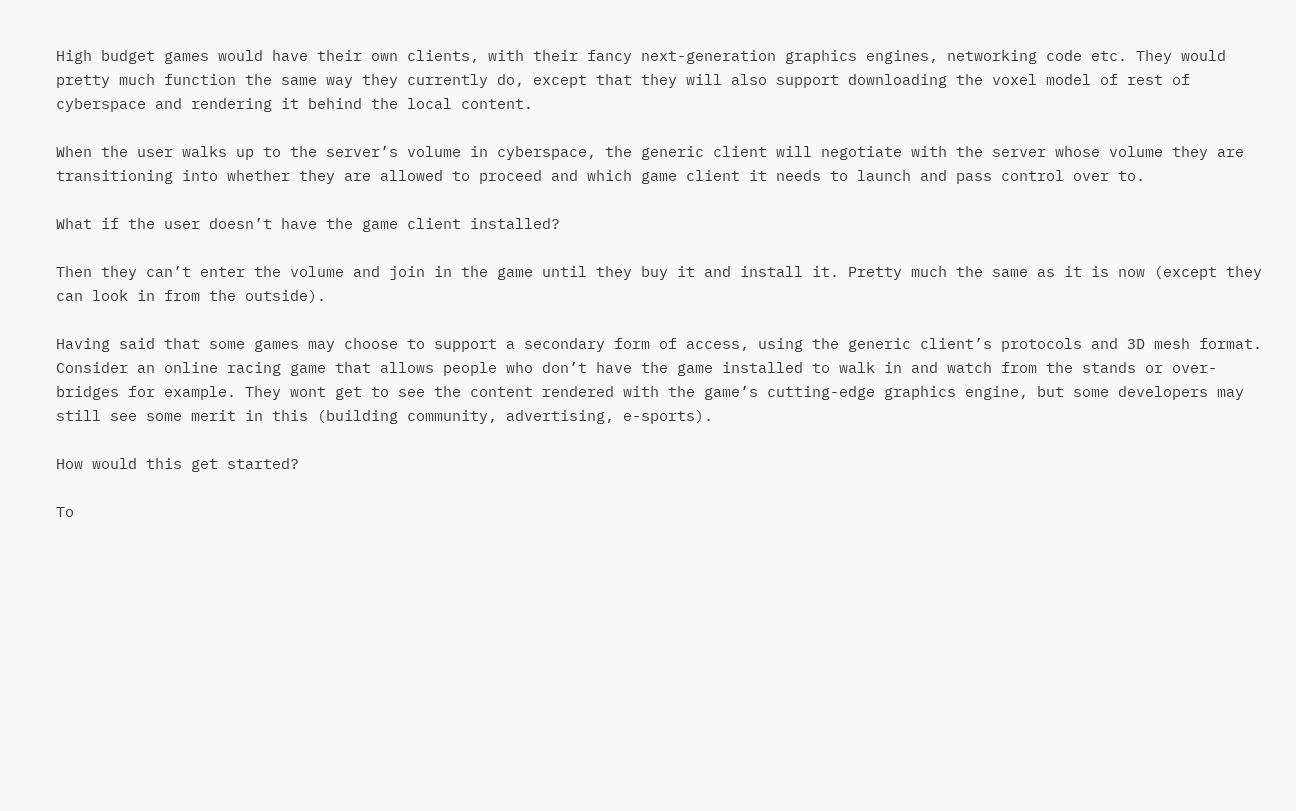High budget games would have their own clients, with their fancy next-generation graphics engines, networking code etc. They would pretty much function the same way they currently do, except that they will also support downloading the voxel model of rest of cyberspace and rendering it behind the local content.

When the user walks up to the server’s volume in cyberspace, the generic client will negotiate with the server whose volume they are transitioning into whether they are allowed to proceed and which game client it needs to launch and pass control over to.

What if the user doesn’t have the game client installed?

Then they can’t enter the volume and join in the game until they buy it and install it. Pretty much the same as it is now (except they can look in from the outside).

Having said that some games may choose to support a secondary form of access, using the generic client’s protocols and 3D mesh format. Consider an online racing game that allows people who don’t have the game installed to walk in and watch from the stands or over-bridges for example. They wont get to see the content rendered with the game’s cutting-edge graphics engine, but some developers may still see some merit in this (building community, advertising, e-sports).

How would this get started?

To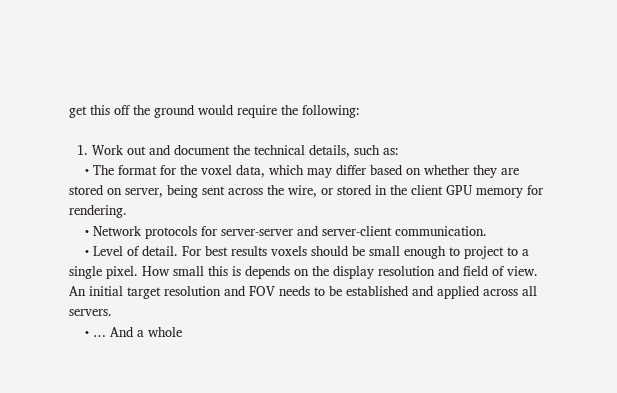get this off the ground would require the following:

  1. Work out and document the technical details, such as:
    • The format for the voxel data, which may differ based on whether they are stored on server, being sent across the wire, or stored in the client GPU memory for rendering.
    • Network protocols for server-server and server-client communication.
    • Level of detail. For best results voxels should be small enough to project to a single pixel. How small this is depends on the display resolution and field of view. An initial target resolution and FOV needs to be established and applied across all servers.
    • … And a whole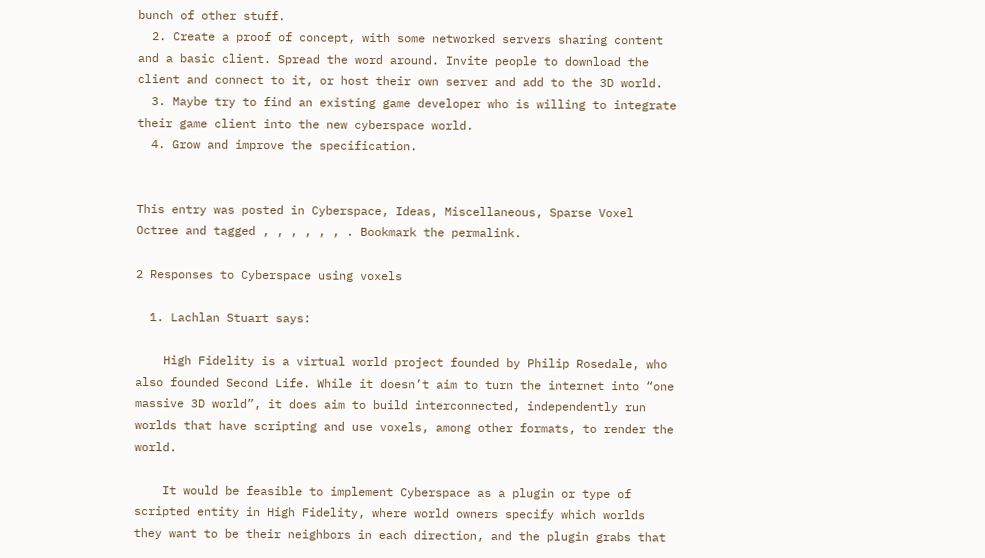bunch of other stuff.
  2. Create a proof of concept, with some networked servers sharing content and a basic client. Spread the word around. Invite people to download the client and connect to it, or host their own server and add to the 3D world.
  3. Maybe try to find an existing game developer who is willing to integrate their game client into the new cyberspace world.
  4. Grow and improve the specification.


This entry was posted in Cyberspace, Ideas, Miscellaneous, Sparse Voxel Octree and tagged , , , , , , . Bookmark the permalink.

2 Responses to Cyberspace using voxels

  1. Lachlan Stuart says:

    High Fidelity is a virtual world project founded by Philip Rosedale, who also founded Second Life. While it doesn’t aim to turn the internet into “one massive 3D world”, it does aim to build interconnected, independently run worlds that have scripting and use voxels, among other formats, to render the world.

    It would be feasible to implement Cyberspace as a plugin or type of scripted entity in High Fidelity, where world owners specify which worlds they want to be their neighbors in each direction, and the plugin grabs that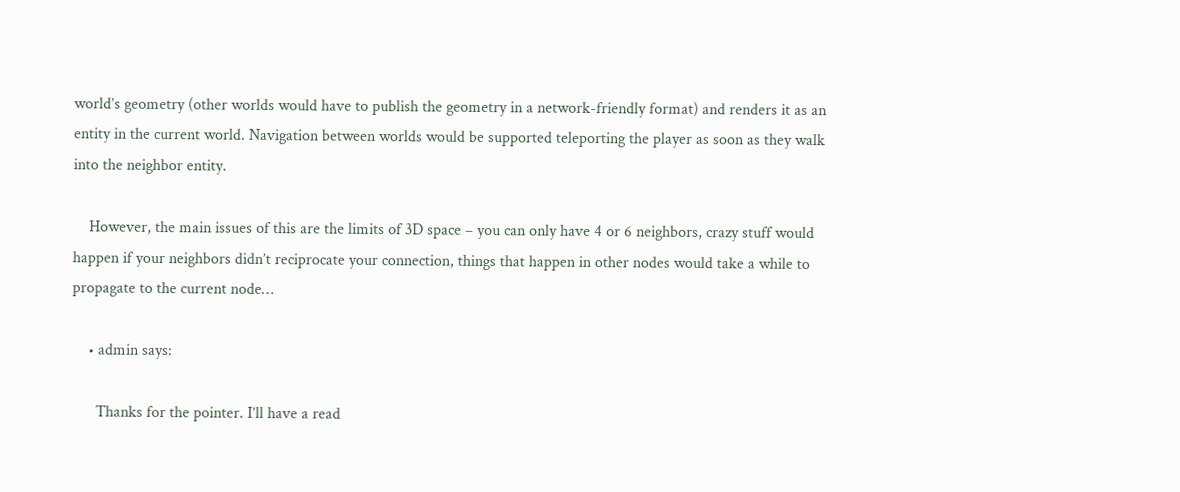world’s geometry (other worlds would have to publish the geometry in a network-friendly format) and renders it as an entity in the current world. Navigation between worlds would be supported teleporting the player as soon as they walk into the neighbor entity.

    However, the main issues of this are the limits of 3D space – you can only have 4 or 6 neighbors, crazy stuff would happen if your neighbors didn’t reciprocate your connection, things that happen in other nodes would take a while to propagate to the current node…

    • admin says:

      Thanks for the pointer. I’ll have a read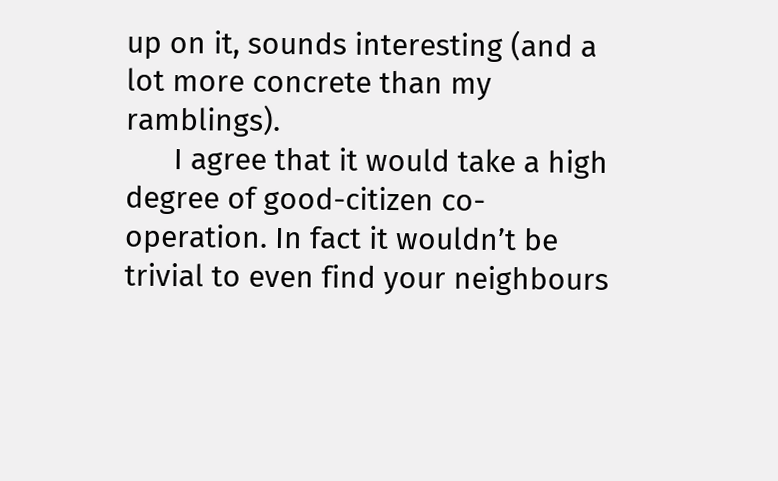up on it, sounds interesting (and a lot more concrete than my ramblings).
      I agree that it would take a high degree of good-citizen co-operation. In fact it wouldn’t be trivial to even find your neighbours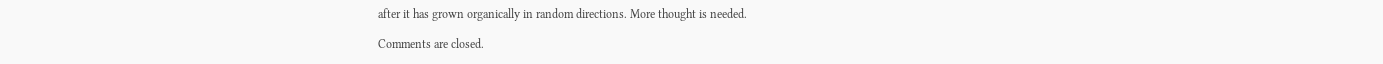after it has grown organically in random directions. More thought is needed.

Comments are closed.